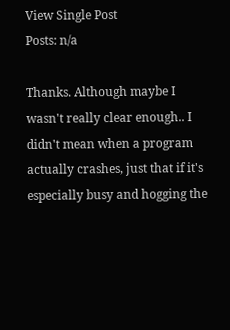View Single Post
Posts: n/a

Thanks. Although maybe I wasn't really clear enough.. I didn't mean when a program actually crashes, just that if it's especially busy and hogging the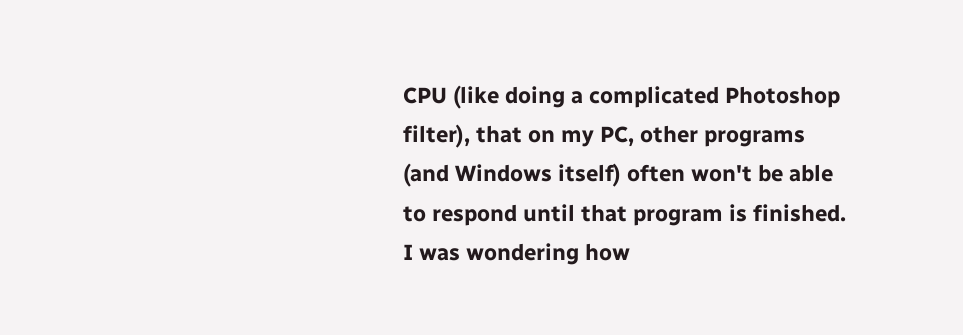CPU (like doing a complicated Photoshop filter), that on my PC, other programs (and Windows itself) often won't be able to respond until that program is finished. I was wondering how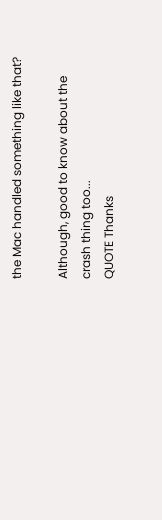the Mac handled something like that?

Although, good to know about the crash thing too...
QUOTE Thanks